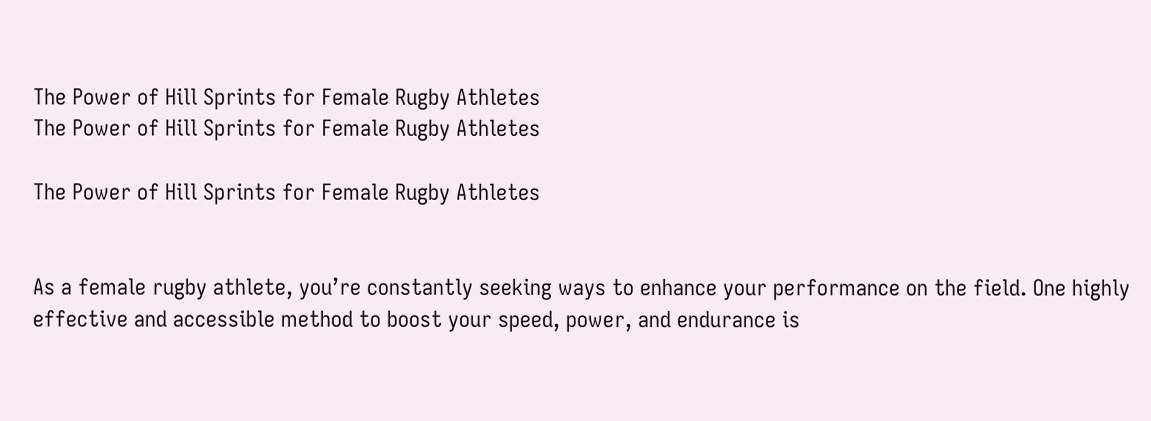The Power of Hill Sprints for Female Rugby Athletes
The Power of Hill Sprints for Female Rugby Athletes

The Power of Hill Sprints for Female Rugby Athletes


As a female rugby athlete, you’re constantly seeking ways to enhance your performance on the field. One highly effective and accessible method to boost your speed, power, and endurance is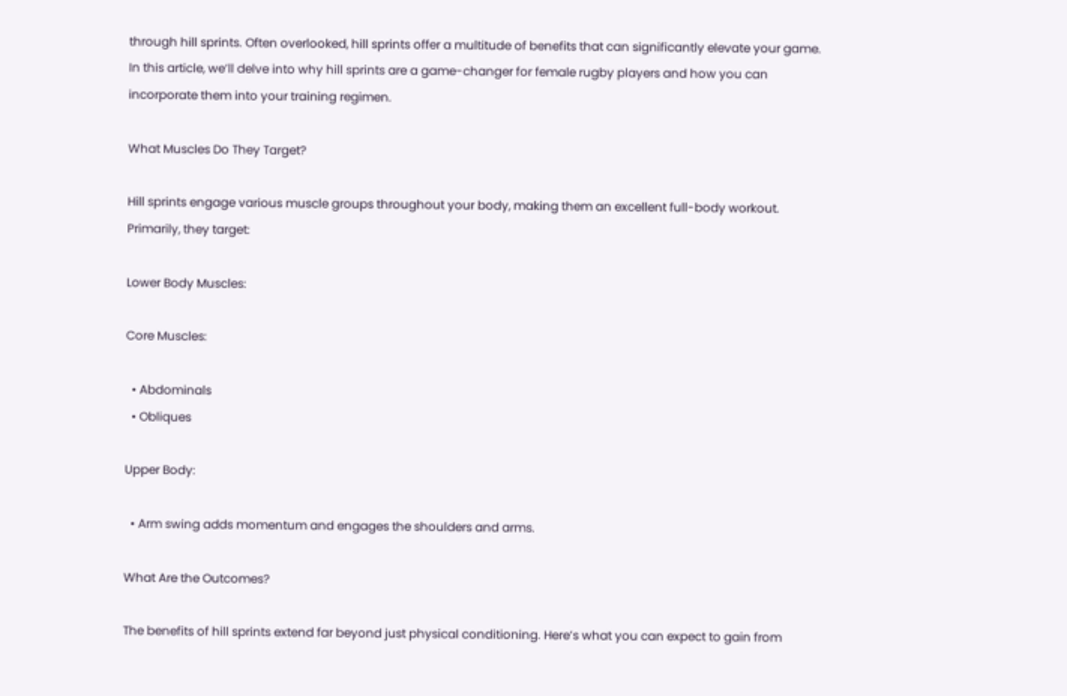through hill sprints. Often overlooked, hill sprints offer a multitude of benefits that can significantly elevate your game. In this article, we’ll delve into why hill sprints are a game-changer for female rugby players and how you can incorporate them into your training regimen.

What Muscles Do They Target?

Hill sprints engage various muscle groups throughout your body, making them an excellent full-body workout. Primarily, they target:

Lower Body Muscles:

Core Muscles:

  • Abdominals
  • Obliques

Upper Body:

  • Arm swing adds momentum and engages the shoulders and arms.

What Are the Outcomes?

The benefits of hill sprints extend far beyond just physical conditioning. Here’s what you can expect to gain from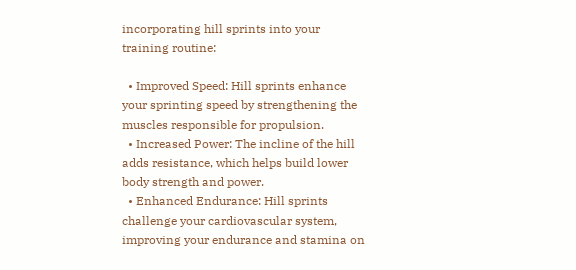incorporating hill sprints into your training routine:

  • Improved Speed: Hill sprints enhance your sprinting speed by strengthening the muscles responsible for propulsion.
  • Increased Power: The incline of the hill adds resistance, which helps build lower body strength and power.
  • Enhanced Endurance: Hill sprints challenge your cardiovascular system, improving your endurance and stamina on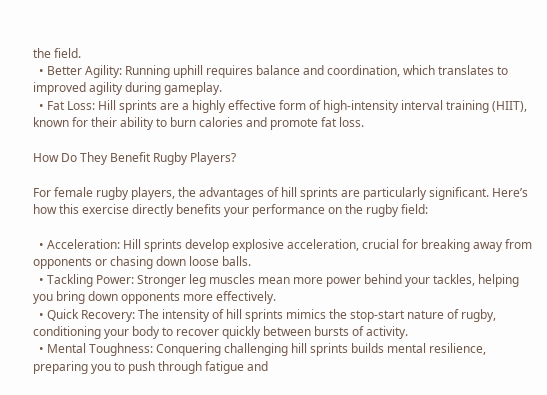the field.
  • Better Agility: Running uphill requires balance and coordination, which translates to improved agility during gameplay.
  • Fat Loss: Hill sprints are a highly effective form of high-intensity interval training (HIIT), known for their ability to burn calories and promote fat loss.

How Do They Benefit Rugby Players?

For female rugby players, the advantages of hill sprints are particularly significant. Here’s how this exercise directly benefits your performance on the rugby field:

  • Acceleration: Hill sprints develop explosive acceleration, crucial for breaking away from opponents or chasing down loose balls.
  • Tackling Power: Stronger leg muscles mean more power behind your tackles, helping you bring down opponents more effectively.
  • Quick Recovery: The intensity of hill sprints mimics the stop-start nature of rugby, conditioning your body to recover quickly between bursts of activity.
  • Mental Toughness: Conquering challenging hill sprints builds mental resilience, preparing you to push through fatigue and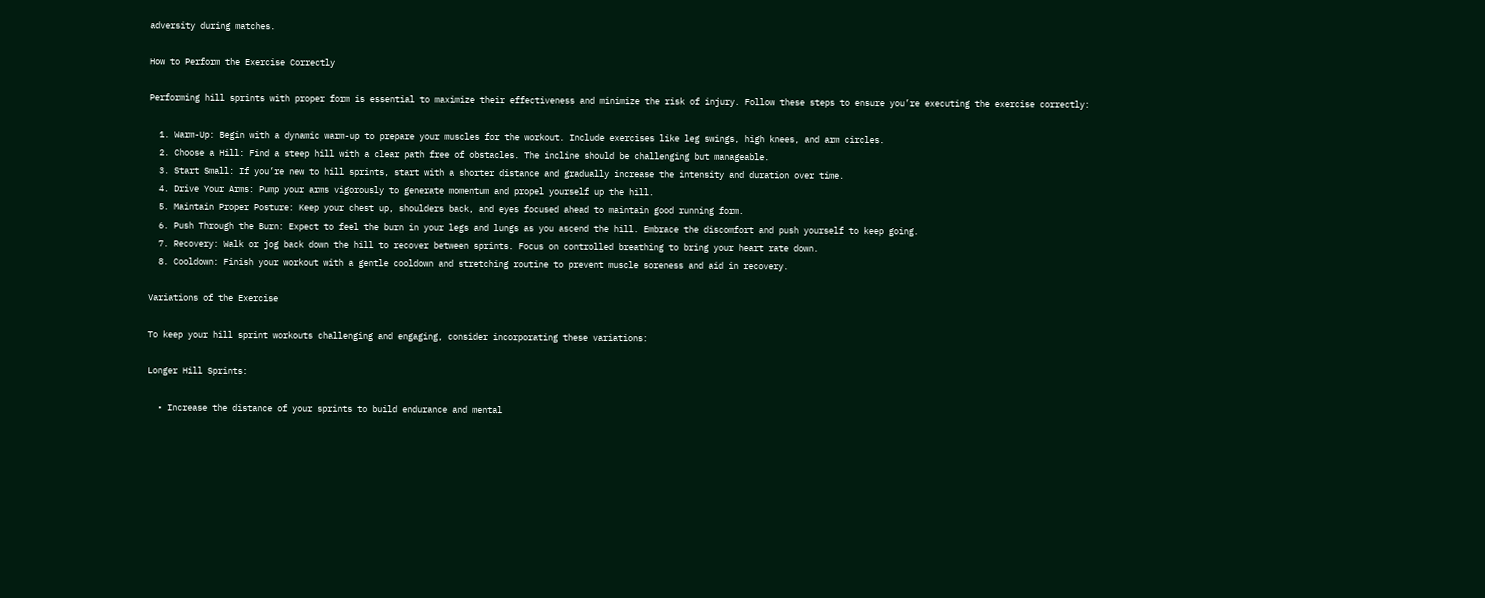adversity during matches.

How to Perform the Exercise Correctly

Performing hill sprints with proper form is essential to maximize their effectiveness and minimize the risk of injury. Follow these steps to ensure you’re executing the exercise correctly:

  1. Warm-Up: Begin with a dynamic warm-up to prepare your muscles for the workout. Include exercises like leg swings, high knees, and arm circles.
  2. Choose a Hill: Find a steep hill with a clear path free of obstacles. The incline should be challenging but manageable.
  3. Start Small: If you’re new to hill sprints, start with a shorter distance and gradually increase the intensity and duration over time.
  4. Drive Your Arms: Pump your arms vigorously to generate momentum and propel yourself up the hill.
  5. Maintain Proper Posture: Keep your chest up, shoulders back, and eyes focused ahead to maintain good running form.
  6. Push Through the Burn: Expect to feel the burn in your legs and lungs as you ascend the hill. Embrace the discomfort and push yourself to keep going.
  7. Recovery: Walk or jog back down the hill to recover between sprints. Focus on controlled breathing to bring your heart rate down.
  8. Cooldown: Finish your workout with a gentle cooldown and stretching routine to prevent muscle soreness and aid in recovery.

Variations of the Exercise

To keep your hill sprint workouts challenging and engaging, consider incorporating these variations:

Longer Hill Sprints:

  • Increase the distance of your sprints to build endurance and mental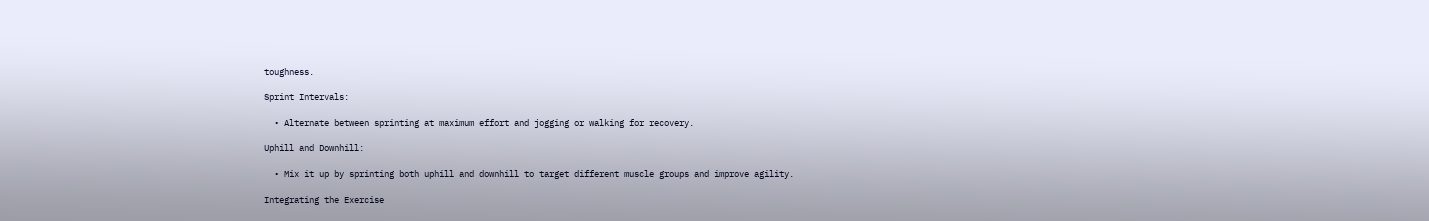toughness.

Sprint Intervals:

  • Alternate between sprinting at maximum effort and jogging or walking for recovery.

Uphill and Downhill:

  • Mix it up by sprinting both uphill and downhill to target different muscle groups and improve agility.

Integrating the Exercise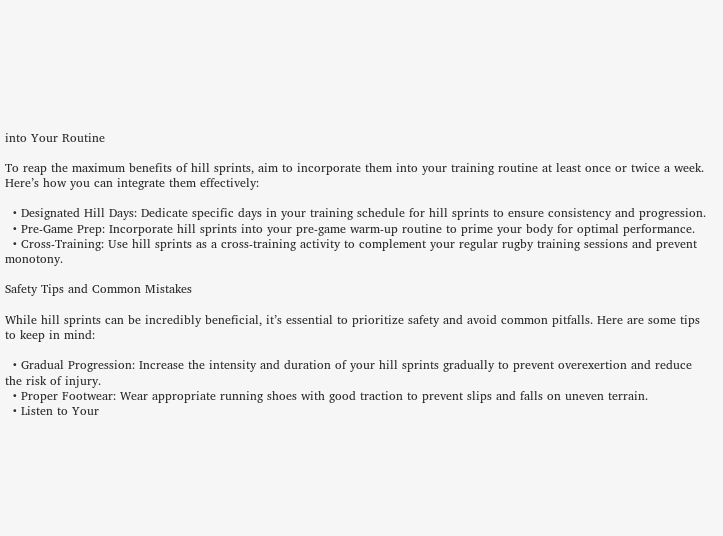into Your Routine

To reap the maximum benefits of hill sprints, aim to incorporate them into your training routine at least once or twice a week. Here’s how you can integrate them effectively:

  • Designated Hill Days: Dedicate specific days in your training schedule for hill sprints to ensure consistency and progression.
  • Pre-Game Prep: Incorporate hill sprints into your pre-game warm-up routine to prime your body for optimal performance.
  • Cross-Training: Use hill sprints as a cross-training activity to complement your regular rugby training sessions and prevent monotony.

Safety Tips and Common Mistakes

While hill sprints can be incredibly beneficial, it’s essential to prioritize safety and avoid common pitfalls. Here are some tips to keep in mind:

  • Gradual Progression: Increase the intensity and duration of your hill sprints gradually to prevent overexertion and reduce the risk of injury.
  • Proper Footwear: Wear appropriate running shoes with good traction to prevent slips and falls on uneven terrain.
  • Listen to Your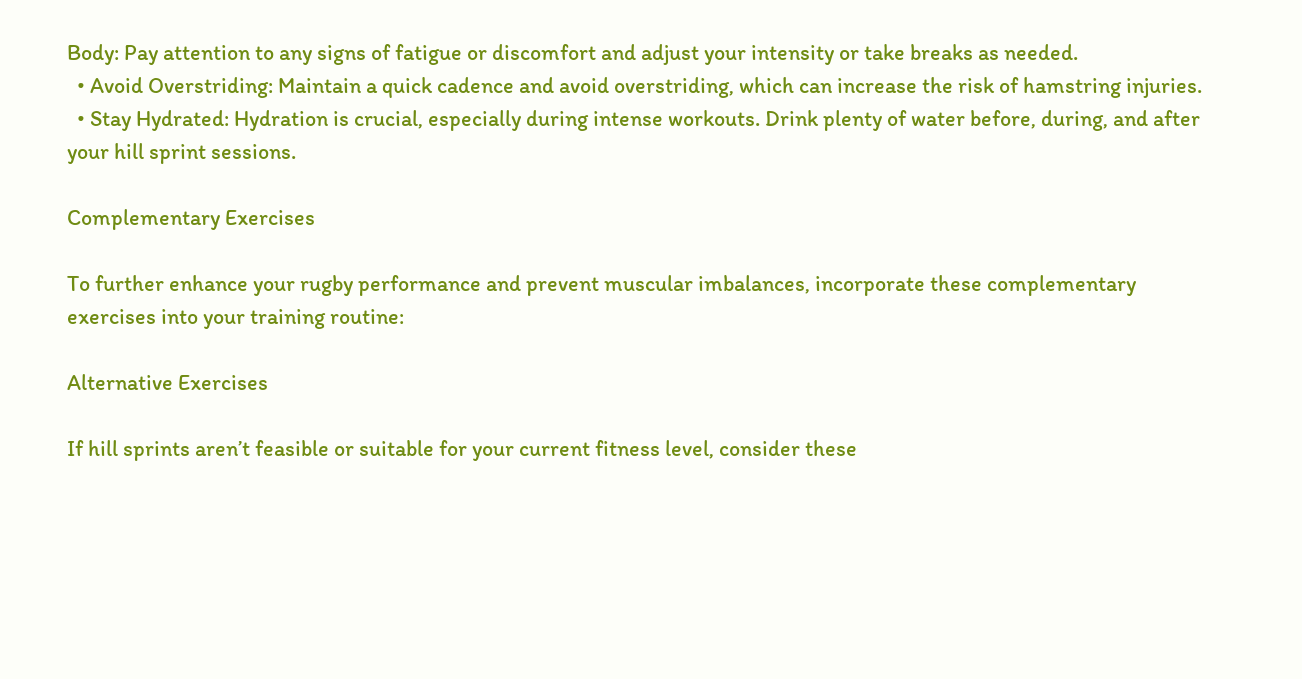Body: Pay attention to any signs of fatigue or discomfort and adjust your intensity or take breaks as needed.
  • Avoid Overstriding: Maintain a quick cadence and avoid overstriding, which can increase the risk of hamstring injuries.
  • Stay Hydrated: Hydration is crucial, especially during intense workouts. Drink plenty of water before, during, and after your hill sprint sessions.

Complementary Exercises

To further enhance your rugby performance and prevent muscular imbalances, incorporate these complementary exercises into your training routine:

Alternative Exercises

If hill sprints aren’t feasible or suitable for your current fitness level, consider these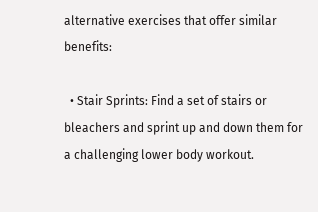alternative exercises that offer similar benefits:

  • Stair Sprints: Find a set of stairs or bleachers and sprint up and down them for a challenging lower body workout.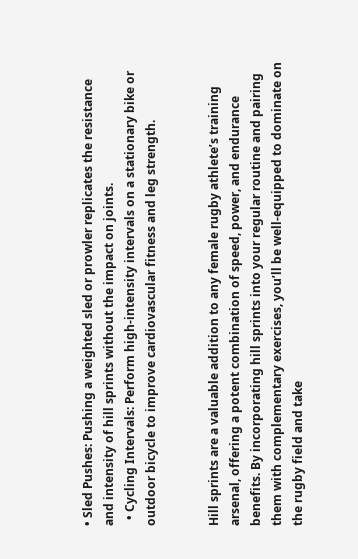• Sled Pushes: Pushing a weighted sled or prowler replicates the resistance and intensity of hill sprints without the impact on joints.
  • Cycling Intervals: Perform high-intensity intervals on a stationary bike or outdoor bicycle to improve cardiovascular fitness and leg strength.


Hill sprints are a valuable addition to any female rugby athlete’s training arsenal, offering a potent combination of speed, power, and endurance benefits. By incorporating hill sprints into your regular routine and pairing them with complementary exercises, you’ll be well-equipped to dominate on the rugby field and take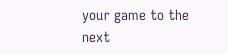your game to the next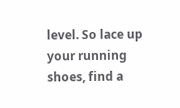level. So lace up your running shoes, find a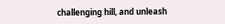challenging hill, and unleash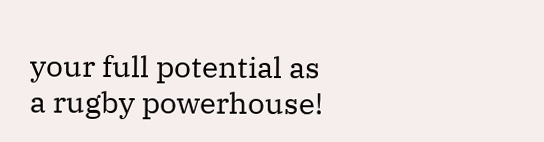your full potential as a rugby powerhouse!